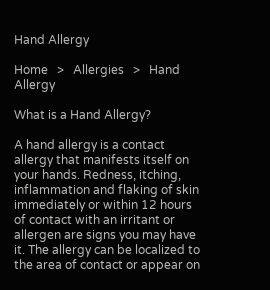Hand Allergy

Home   >   Allergies   >   Hand Allergy

What is a Hand Allergy?

A hand allergy is a contact allergy that manifests itself on your hands. Redness, itching, inflammation and flaking of skin immediately or within 12 hours of contact with an irritant or allergen are signs you may have it. The allergy can be localized to the area of contact or appear on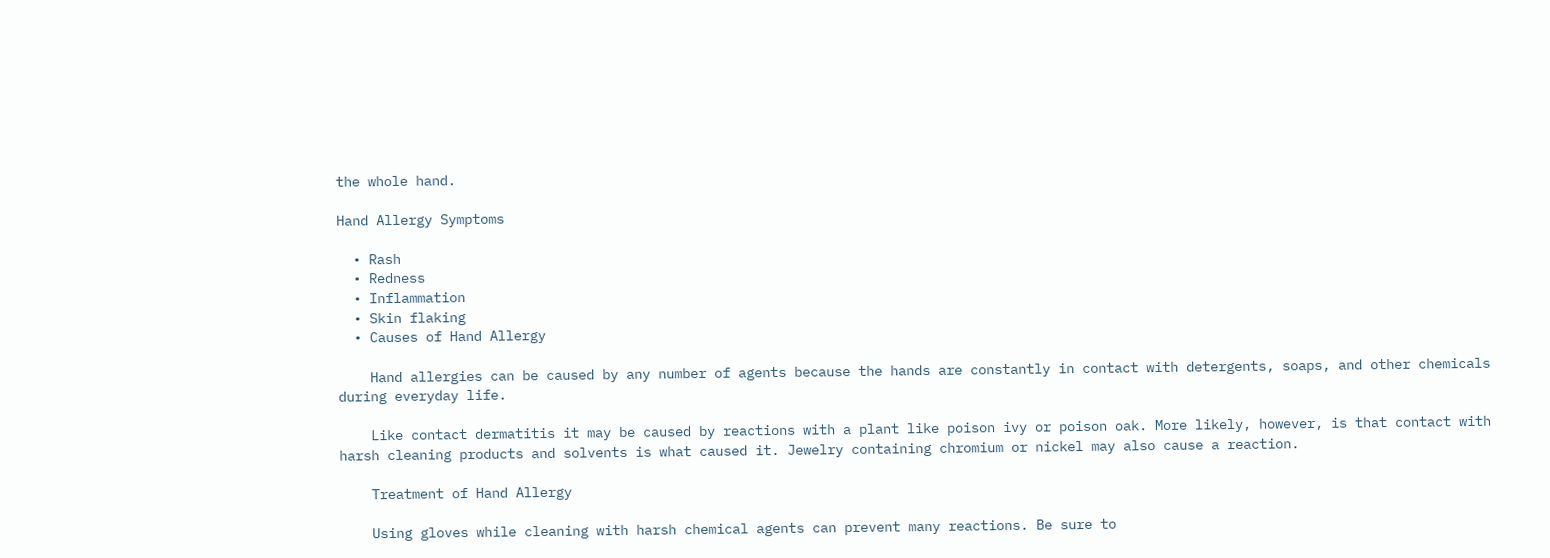the whole hand.

Hand Allergy Symptoms

  • Rash
  • Redness
  • Inflammation
  • Skin flaking
  • Causes of Hand Allergy

    Hand allergies can be caused by any number of agents because the hands are constantly in contact with detergents, soaps, and other chemicals during everyday life.

    Like contact dermatitis it may be caused by reactions with a plant like poison ivy or poison oak. More likely, however, is that contact with harsh cleaning products and solvents is what caused it. Jewelry containing chromium or nickel may also cause a reaction.

    Treatment of Hand Allergy

    Using gloves while cleaning with harsh chemical agents can prevent many reactions. Be sure to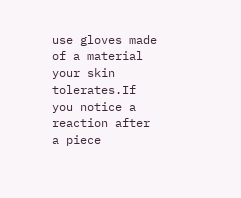use gloves made of a material your skin tolerates.If you notice a reaction after a piece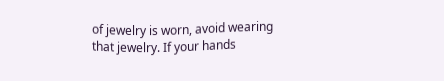of jewelry is worn, avoid wearing that jewelry. If your hands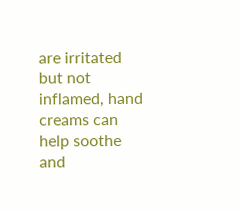are irritated but not inflamed, hand creams can help soothe and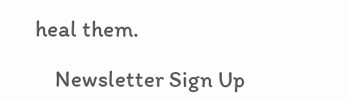heal them.

    Newsletter Sign Up